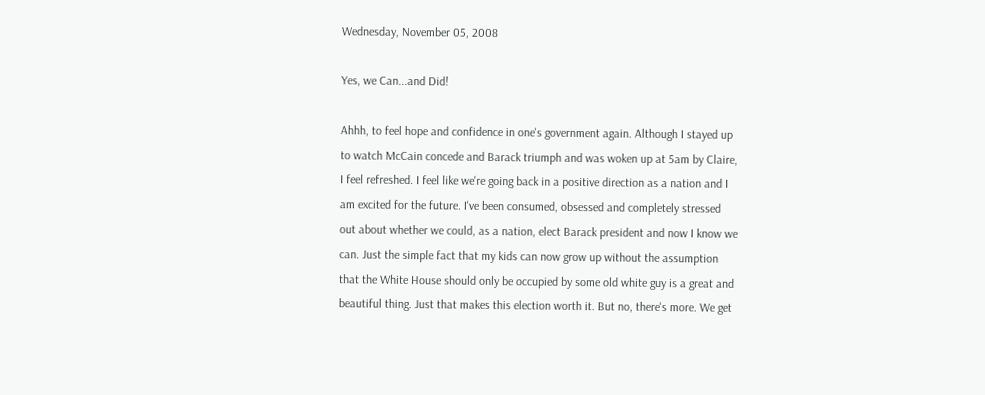Wednesday, November 05, 2008

Yes, we Can...and Did!

Ahhh, to feel hope and confidence in one's government again. Although I stayed up to watch McCain concede and Barack triumph and was woken up at 5am by Claire, I feel refreshed. I feel like we're going back in a positive direction as a nation and I am excited for the future. I've been consumed, obsessed and completely stressed out about whether we could, as a nation, elect Barack president and now I know we can. Just the simple fact that my kids can now grow up without the assumption that the White House should only be occupied by some old white guy is a great and beautiful thing. Just that makes this election worth it. But no, there's more. We get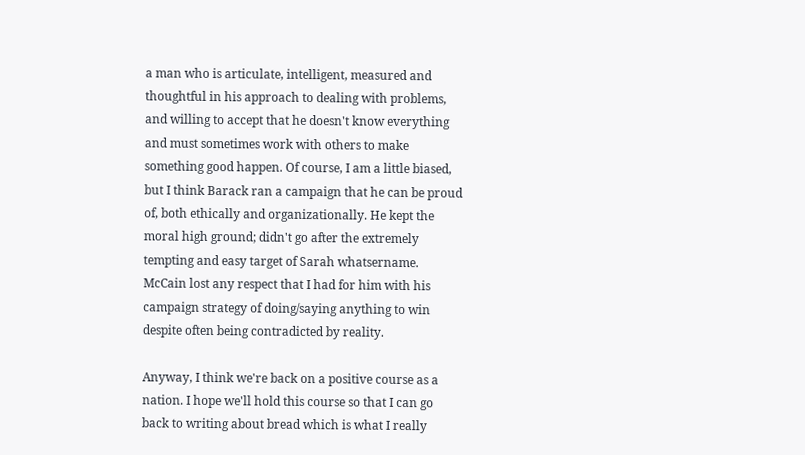a man who is articulate, intelligent, measured and thoughtful in his approach to dealing with problems, and willing to accept that he doesn't know everything and must sometimes work with others to make something good happen. Of course, I am a little biased, but I think Barack ran a campaign that he can be proud of, both ethically and organizationally. He kept the moral high ground; didn't go after the extremely tempting and easy target of Sarah whatsername. McCain lost any respect that I had for him with his campaign strategy of doing/saying anything to win despite often being contradicted by reality.

Anyway, I think we're back on a positive course as a nation. I hope we'll hold this course so that I can go back to writing about bread which is what I really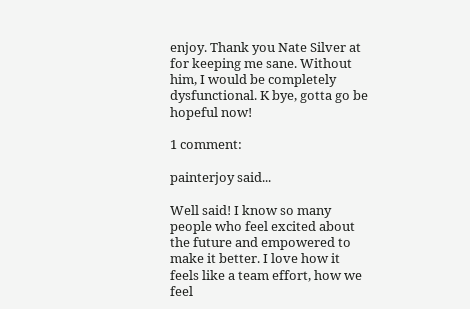enjoy. Thank you Nate Silver at for keeping me sane. Without him, I would be completely dysfunctional. K bye, gotta go be hopeful now!

1 comment:

painterjoy said...

Well said! I know so many people who feel excited about the future and empowered to make it better. I love how it feels like a team effort, how we feel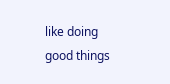like doing good things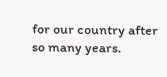for our country after so many years.